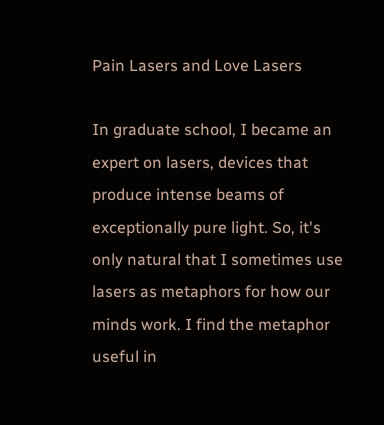Pain Lasers and Love Lasers

In graduate school, I became an expert on lasers, devices that produce intense beams of exceptionally pure light. So, it's only natural that I sometimes use lasers as metaphors for how our minds work. I find the metaphor useful in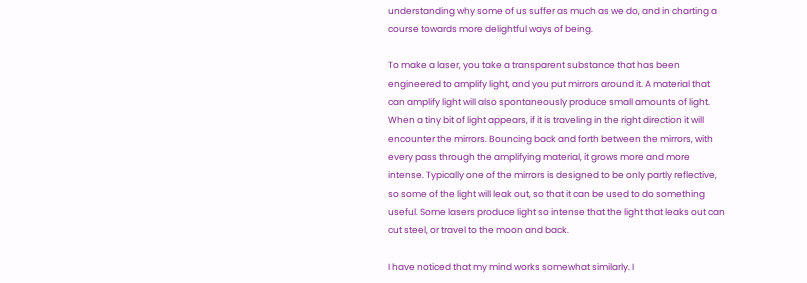understanding why some of us suffer as much as we do, and in charting a course towards more delightful ways of being.

To make a laser, you take a transparent substance that has been engineered to amplify light, and you put mirrors around it. A material that can amplify light will also spontaneously produce small amounts of light. When a tiny bit of light appears, if it is traveling in the right direction it will encounter the mirrors. Bouncing back and forth between the mirrors, with every pass through the amplifying material, it grows more and more intense. Typically one of the mirrors is designed to be only partly reflective, so some of the light will leak out, so that it can be used to do something useful. Some lasers produce light so intense that the light that leaks out can cut steel, or travel to the moon and back.

I have noticed that my mind works somewhat similarly. I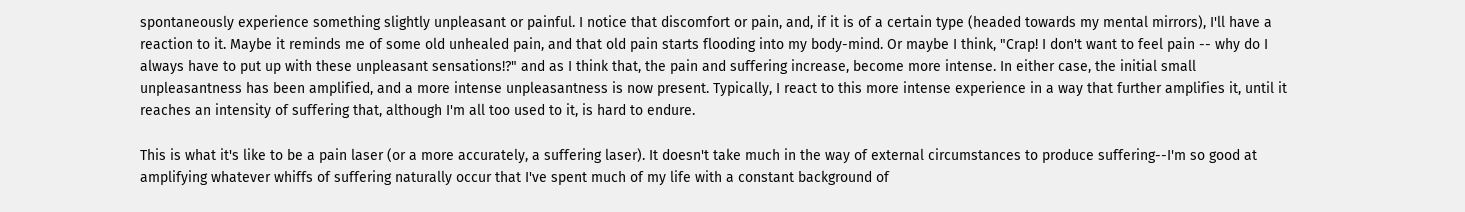spontaneously experience something slightly unpleasant or painful. I notice that discomfort or pain, and, if it is of a certain type (headed towards my mental mirrors), I'll have a reaction to it. Maybe it reminds me of some old unhealed pain, and that old pain starts flooding into my body-mind. Or maybe I think, "Crap! I don't want to feel pain -- why do I always have to put up with these unpleasant sensations!?" and as I think that, the pain and suffering increase, become more intense. In either case, the initial small unpleasantness has been amplified, and a more intense unpleasantness is now present. Typically, I react to this more intense experience in a way that further amplifies it, until it reaches an intensity of suffering that, although I'm all too used to it, is hard to endure.

This is what it's like to be a pain laser (or a more accurately, a suffering laser). It doesn't take much in the way of external circumstances to produce suffering--I'm so good at amplifying whatever whiffs of suffering naturally occur that I've spent much of my life with a constant background of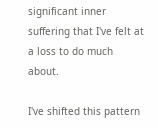significant inner suffering that I've felt at a loss to do much about.

I've shifted this pattern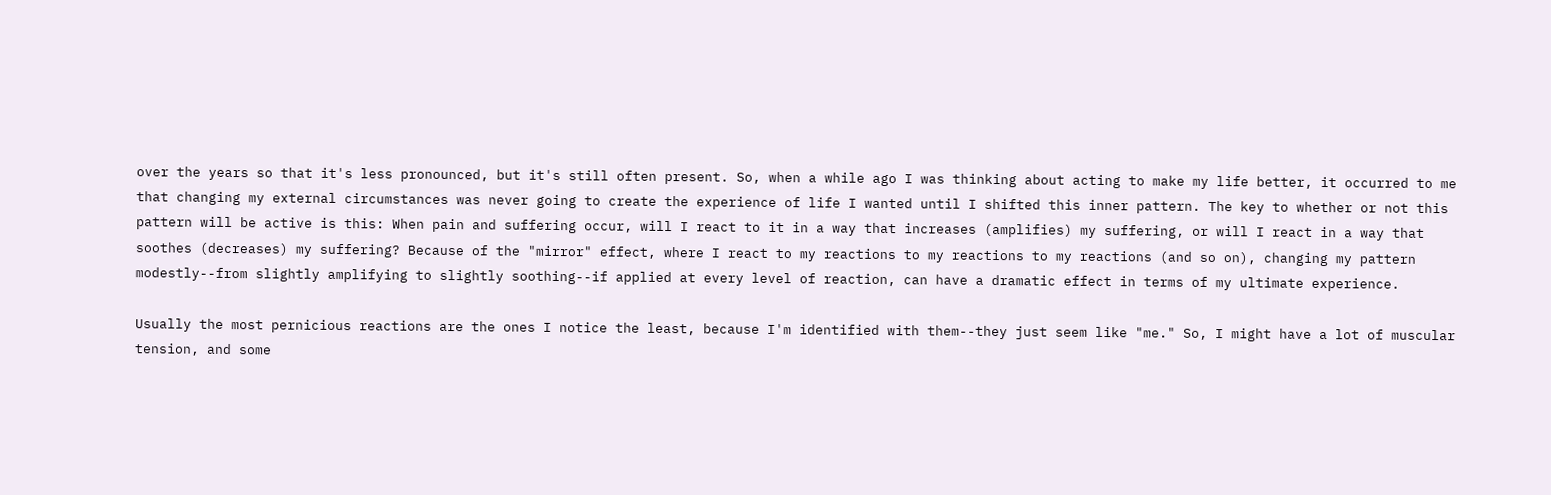over the years so that it's less pronounced, but it's still often present. So, when a while ago I was thinking about acting to make my life better, it occurred to me that changing my external circumstances was never going to create the experience of life I wanted until I shifted this inner pattern. The key to whether or not this pattern will be active is this: When pain and suffering occur, will I react to it in a way that increases (amplifies) my suffering, or will I react in a way that soothes (decreases) my suffering? Because of the "mirror" effect, where I react to my reactions to my reactions to my reactions (and so on), changing my pattern modestly--from slightly amplifying to slightly soothing--if applied at every level of reaction, can have a dramatic effect in terms of my ultimate experience.

Usually the most pernicious reactions are the ones I notice the least, because I'm identified with them--they just seem like "me." So, I might have a lot of muscular tension, and some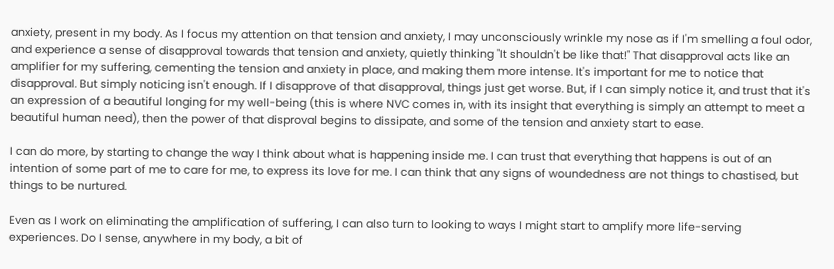anxiety, present in my body. As I focus my attention on that tension and anxiety, I may unconsciously wrinkle my nose as if I'm smelling a foul odor, and experience a sense of disapproval towards that tension and anxiety, quietly thinking "It shouldn't be like that!" That disapproval acts like an amplifier for my suffering, cementing the tension and anxiety in place, and making them more intense. It's important for me to notice that disapproval. But simply noticing isn't enough. If I disapprove of that disapproval, things just get worse. But, if I can simply notice it, and trust that it's an expression of a beautiful longing for my well-being (this is where NVC comes in, with its insight that everything is simply an attempt to meet a beautiful human need), then the power of that disproval begins to dissipate, and some of the tension and anxiety start to ease.

I can do more, by starting to change the way I think about what is happening inside me. I can trust that everything that happens is out of an intention of some part of me to care for me, to express its love for me. I can think that any signs of woundedness are not things to chastised, but things to be nurtured.

Even as I work on eliminating the amplification of suffering, I can also turn to looking to ways I might start to amplify more life-serving experiences. Do I sense, anywhere in my body, a bit of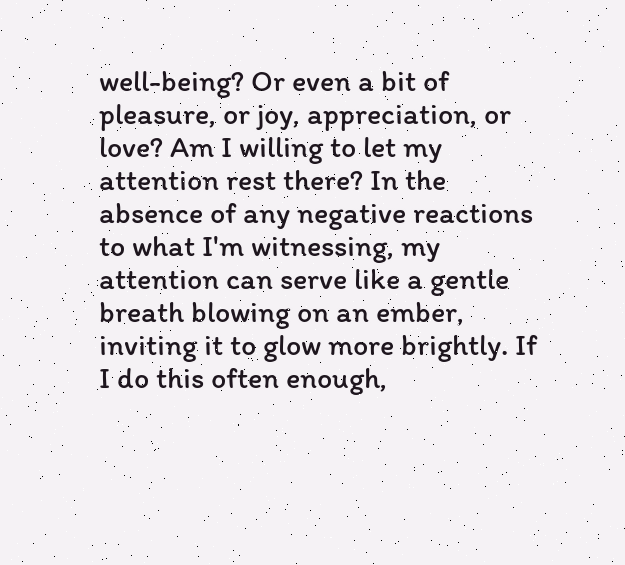well-being? Or even a bit of pleasure, or joy, appreciation, or love? Am I willing to let my attention rest there? In the absence of any negative reactions to what I'm witnessing, my attention can serve like a gentle breath blowing on an ember, inviting it to glow more brightly. If I do this often enough,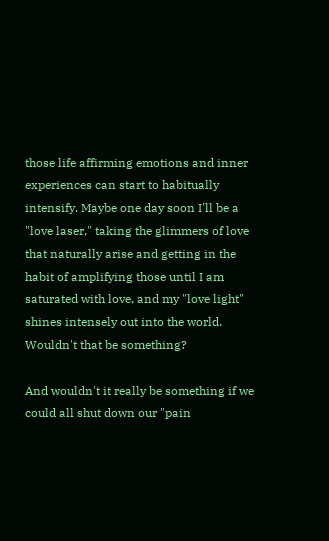those life affirming emotions and inner experiences can start to habitually intensify. Maybe one day soon I'll be a "love laser," taking the glimmers of love that naturally arise and getting in the habit of amplifying those until I am saturated with love, and my "love light" shines intensely out into the world. Wouldn't that be something?

And wouldn't it really be something if we could all shut down our "pain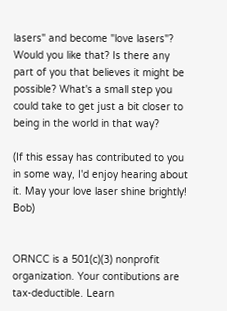lasers" and become "love lasers"? Would you like that? Is there any part of you that believes it might be possible? What's a small step you could take to get just a bit closer to being in the world in that way?

(If this essay has contributed to you in some way, I'd enjoy hearing about it. May your love laser shine brightly! Bob)


ORNCC is a 501(c)(3) nonprofit organization. Your contibutions are tax-deductible. Learn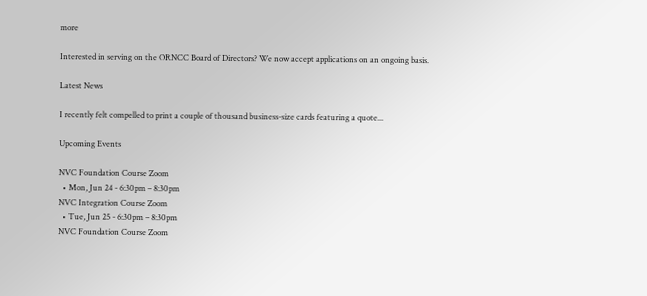more

Interested in serving on the ORNCC Board of Directors? We now accept applications on an ongoing basis.

Latest News

I recently felt compelled to print a couple of thousand business-size cards featuring a quote...

Upcoming Events

NVC Foundation Course Zoom
  • Mon, Jun 24 - 6:30pm – 8:30pm
NVC Integration Course Zoom
  • Tue, Jun 25 - 6:30pm – 8:30pm
NVC Foundation Course Zoom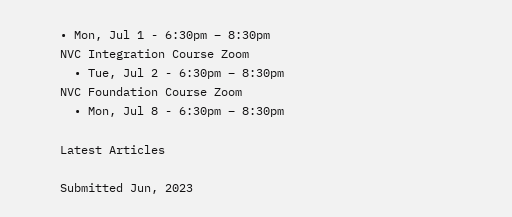• Mon, Jul 1 - 6:30pm – 8:30pm
NVC Integration Course Zoom
  • Tue, Jul 2 - 6:30pm – 8:30pm
NVC Foundation Course Zoom
  • Mon, Jul 8 - 6:30pm – 8:30pm

Latest Articles

Submitted Jun, 2023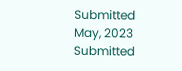Submitted May, 2023
Submitted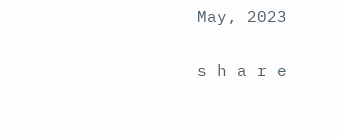May, 2023

s h a r e